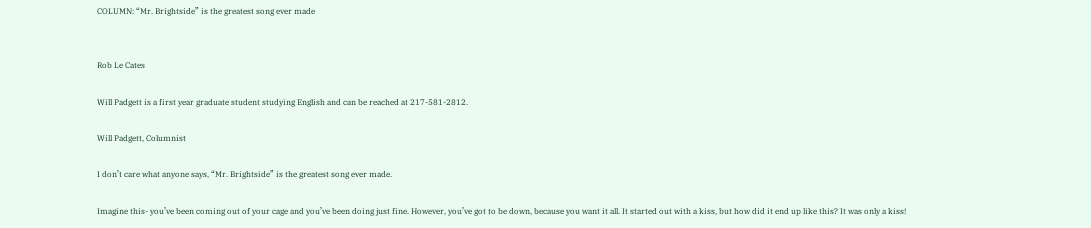COLUMN: “Mr. Brightside” is the greatest song ever made


Rob Le Cates

Will Padgett is a first year graduate student studying English and can be reached at 217-581-2812.

Will Padgett, Columnist

I don’t care what anyone says, “Mr. Brightside” is the greatest song ever made.

Imagine this- you’ve been coming out of your cage and you’ve been doing just fine. However, you’ve got to be down, because you want it all. It started out with a kiss, but how did it end up like this? It was only a kiss!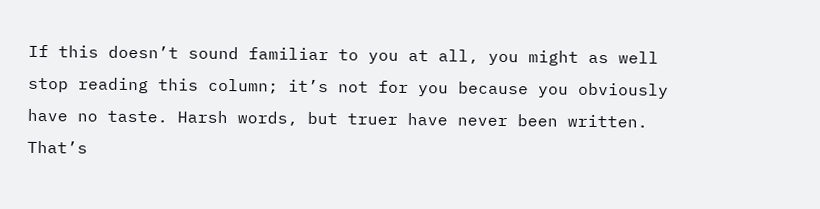If this doesn’t sound familiar to you at all, you might as well stop reading this column; it’s not for you because you obviously have no taste. Harsh words, but truer have never been written. That’s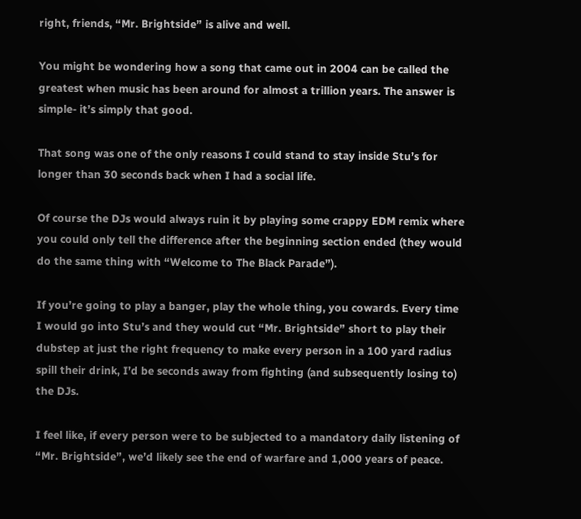right, friends, “Mr. Brightside” is alive and well.

You might be wondering how a song that came out in 2004 can be called the greatest when music has been around for almost a trillion years. The answer is simple- it’s simply that good.

That song was one of the only reasons I could stand to stay inside Stu’s for longer than 30 seconds back when I had a social life.

Of course the DJs would always ruin it by playing some crappy EDM remix where you could only tell the difference after the beginning section ended (they would do the same thing with “Welcome to The Black Parade”).

If you’re going to play a banger, play the whole thing, you cowards. Every time I would go into Stu’s and they would cut “Mr. Brightside” short to play their dubstep at just the right frequency to make every person in a 100 yard radius spill their drink, I’d be seconds away from fighting (and subsequently losing to) the DJs.

I feel like, if every person were to be subjected to a mandatory daily listening of “Mr. Brightside”, we’d likely see the end of warfare and 1,000 years of peace.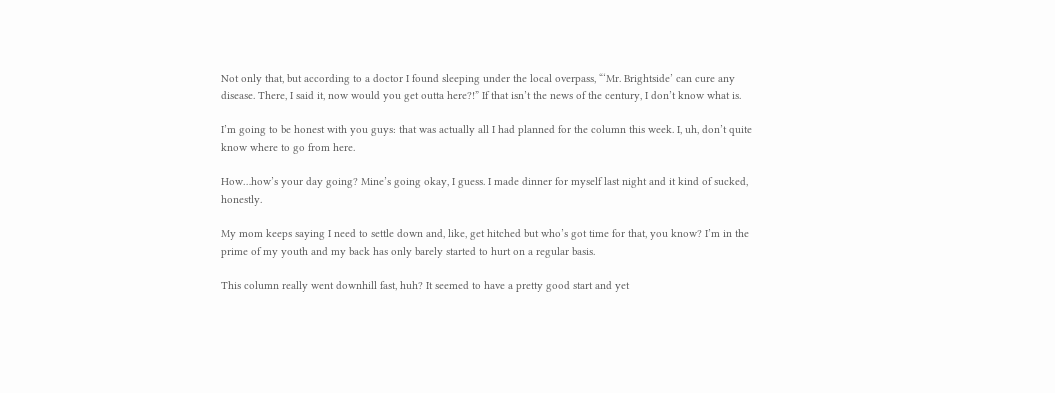Not only that, but according to a doctor I found sleeping under the local overpass, “‘Mr. Brightside’ can cure any disease. There, I said it, now would you get outta here?!” If that isn’t the news of the century, I don’t know what is.

I’m going to be honest with you guys: that was actually all I had planned for the column this week. I, uh, don’t quite know where to go from here.

How…how’s your day going? Mine’s going okay, I guess. I made dinner for myself last night and it kind of sucked, honestly.

My mom keeps saying I need to settle down and, like, get hitched but who’s got time for that, you know? I’m in the prime of my youth and my back has only barely started to hurt on a regular basis.

This column really went downhill fast, huh? It seemed to have a pretty good start and yet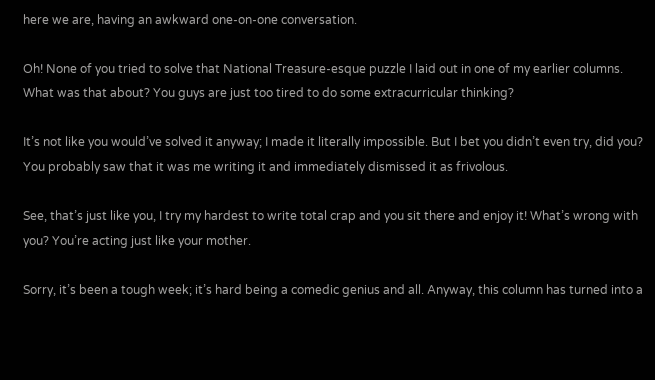here we are, having an awkward one-on-one conversation.

Oh! None of you tried to solve that National Treasure-esque puzzle I laid out in one of my earlier columns. What was that about? You guys are just too tired to do some extracurricular thinking?

It’s not like you would’ve solved it anyway; I made it literally impossible. But I bet you didn’t even try, did you? You probably saw that it was me writing it and immediately dismissed it as frivolous.

See, that’s just like you, I try my hardest to write total crap and you sit there and enjoy it! What’s wrong with you? You’re acting just like your mother.

Sorry, it’s been a tough week; it’s hard being a comedic genius and all. Anyway, this column has turned into a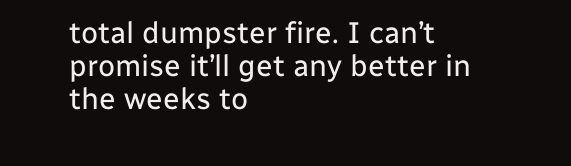total dumpster fire. I can’t promise it’ll get any better in the weeks to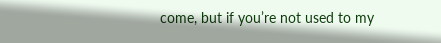come, but if you’re not used to my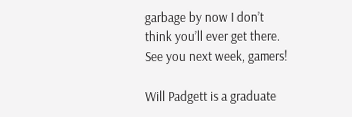garbage by now I don’t think you’ll ever get there. See you next week, gamers!

Will Padgett is a graduate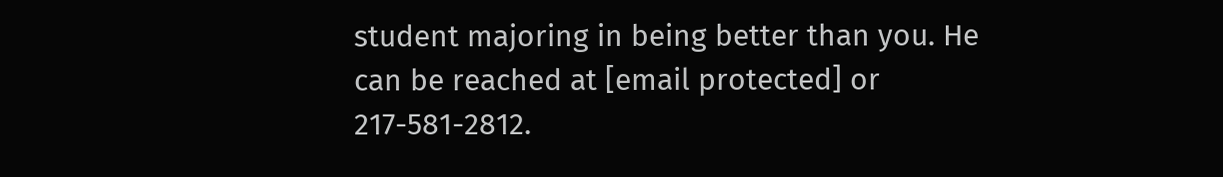student majoring in being better than you. He can be reached at [email protected] or 217-581-2812.